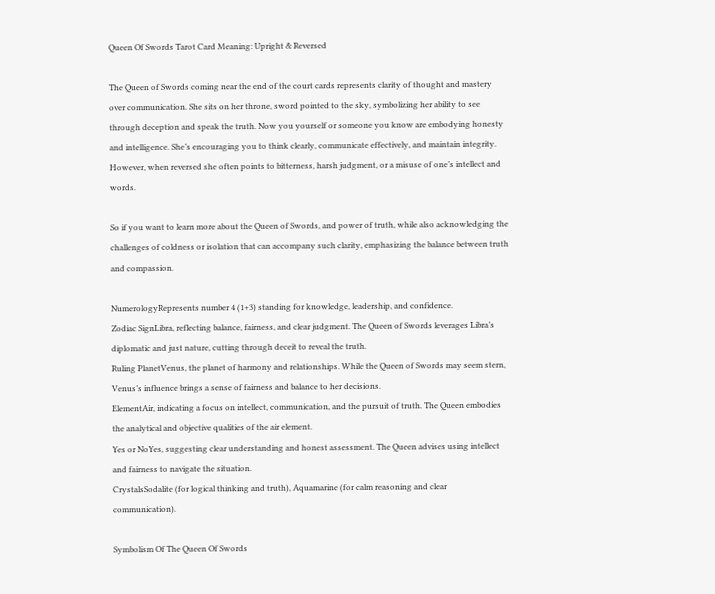Queen Of Swords Tarot Card Meaning: Upright & Reversed

The Queen of Swords coming near the end of the court cards represents clarity of thought and mastery over communication. She sits on her throne, sword pointed to the sky, symbolizing her ability to see through deception and speak the truth. Now you yourself or someone you know are embodying honesty and intelligence. She’s encouraging you to think clearly, communicate effectively, and maintain integrity. However, when reversed she often points to bitterness, harsh judgment, or a misuse of one’s intellect and words.

So if you want to learn more about the Queen of Swords, and power of truth, while also acknowledging the challenges of coldness or isolation that can accompany such clarity, emphasizing the balance between truth and compassion.

NumerologyRepresents number 4 (1+3) standing for knowledge, leadership, and confidence.
Zodiac SignLibra, reflecting balance, fairness, and clear judgment. The Queen of Swords leverages Libra’s diplomatic and just nature, cutting through deceit to reveal the truth.
Ruling PlanetVenus, the planet of harmony and relationships. While the Queen of Swords may seem stern, Venus’s influence brings a sense of fairness and balance to her decisions.
ElementAir, indicating a focus on intellect, communication, and the pursuit of truth. The Queen embodies the analytical and objective qualities of the air element.
Yes or NoYes, suggesting clear understanding and honest assessment. The Queen advises using intellect and fairness to navigate the situation.
CrystalsSodalite (for logical thinking and truth), Aquamarine (for calm reasoning and clear communication).

Symbolism Of The Queen Of Swords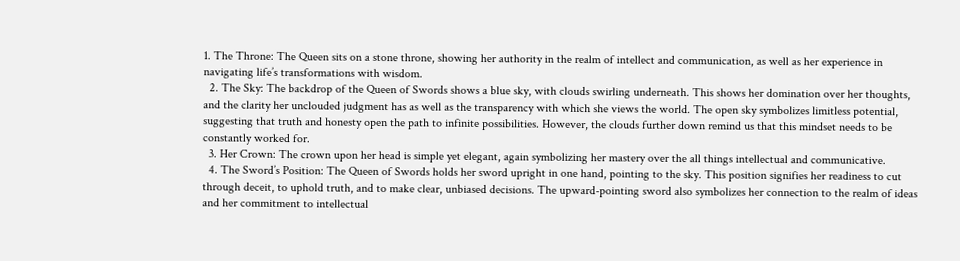1. The Throne: The Queen sits on a stone throne, showing her authority in the realm of intellect and communication, as well as her experience in navigating life’s transformations with wisdom.
  2. The Sky: The backdrop of the Queen of Swords shows a blue sky, with clouds swirling underneath. This shows her domination over her thoughts, and the clarity her unclouded judgment has as well as the transparency with which she views the world. The open sky symbolizes limitless potential, suggesting that truth and honesty open the path to infinite possibilities. However, the clouds further down remind us that this mindset needs to be constantly worked for.
  3. Her Crown: The crown upon her head is simple yet elegant, again symbolizing her mastery over the all things intellectual and communicative.
  4. The Sword’s Position: The Queen of Swords holds her sword upright in one hand, pointing to the sky. This position signifies her readiness to cut through deceit, to uphold truth, and to make clear, unbiased decisions. The upward-pointing sword also symbolizes her connection to the realm of ideas and her commitment to intellectual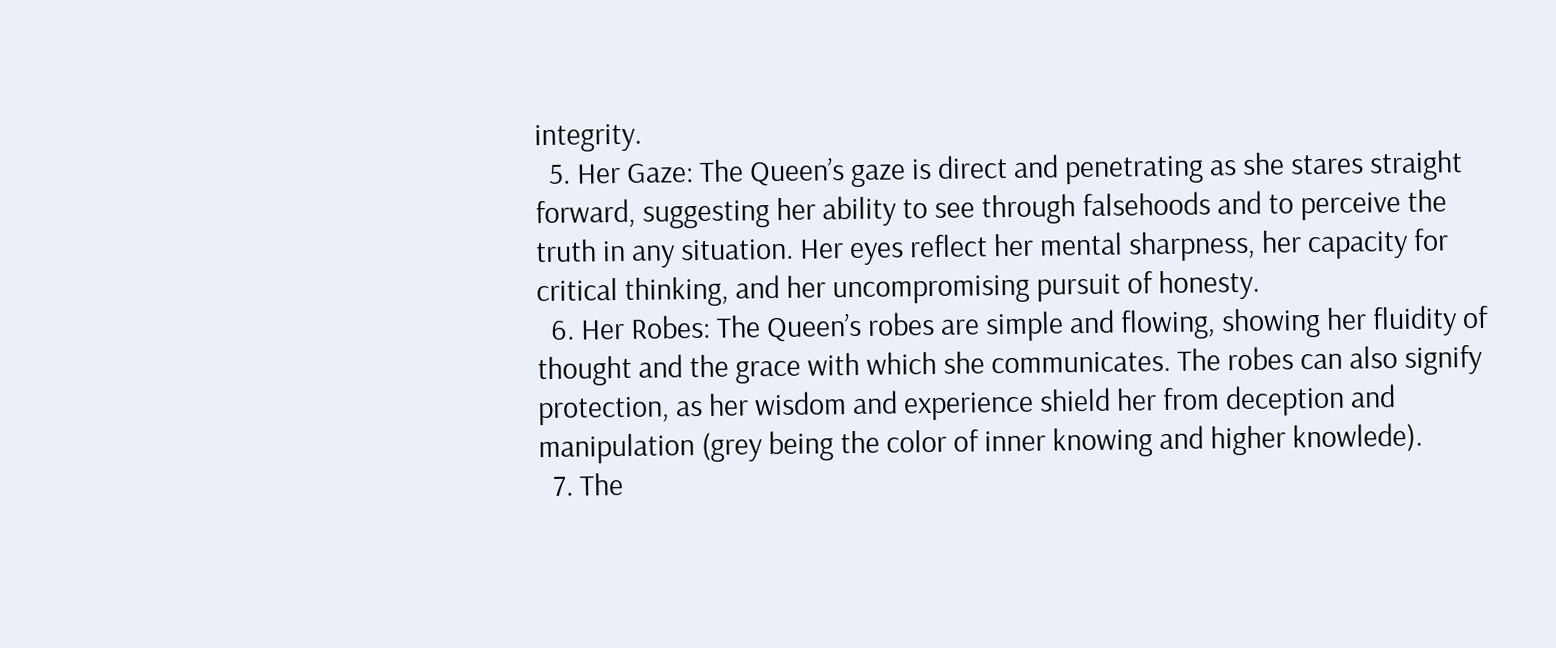integrity.
  5. Her Gaze: The Queen’s gaze is direct and penetrating as she stares straight forward, suggesting her ability to see through falsehoods and to perceive the truth in any situation. Her eyes reflect her mental sharpness, her capacity for critical thinking, and her uncompromising pursuit of honesty.
  6. Her Robes: The Queen’s robes are simple and flowing, showing her fluidity of thought and the grace with which she communicates. The robes can also signify protection, as her wisdom and experience shield her from deception and manipulation (grey being the color of inner knowing and higher knowlede).
  7. The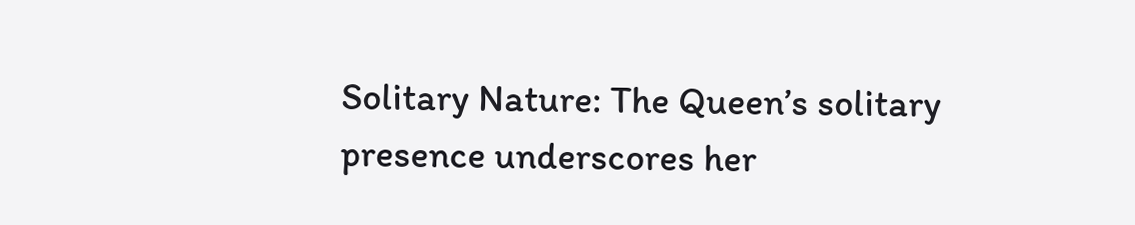Solitary Nature: The Queen’s solitary presence underscores her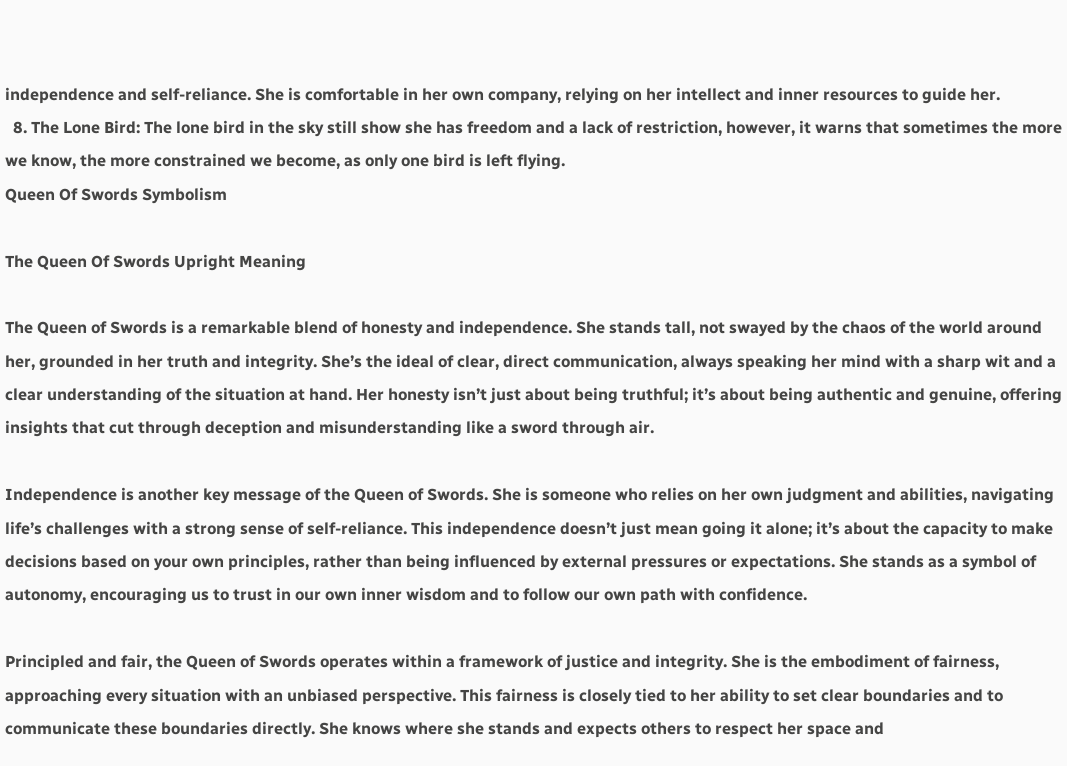independence and self-reliance. She is comfortable in her own company, relying on her intellect and inner resources to guide her.
  8. The Lone Bird: The lone bird in the sky still show she has freedom and a lack of restriction, however, it warns that sometimes the more we know, the more constrained we become, as only one bird is left flying.
Queen Of Swords Symbolism

The Queen Of Swords Upright Meaning

The Queen of Swords is a remarkable blend of honesty and independence. She stands tall, not swayed by the chaos of the world around her, grounded in her truth and integrity. She’s the ideal of clear, direct communication, always speaking her mind with a sharp wit and a clear understanding of the situation at hand. Her honesty isn’t just about being truthful; it’s about being authentic and genuine, offering insights that cut through deception and misunderstanding like a sword through air.

Independence is another key message of the Queen of Swords. She is someone who relies on her own judgment and abilities, navigating life’s challenges with a strong sense of self-reliance. This independence doesn’t just mean going it alone; it’s about the capacity to make decisions based on your own principles, rather than being influenced by external pressures or expectations. She stands as a symbol of autonomy, encouraging us to trust in our own inner wisdom and to follow our own path with confidence.

Principled and fair, the Queen of Swords operates within a framework of justice and integrity. She is the embodiment of fairness, approaching every situation with an unbiased perspective. This fairness is closely tied to her ability to set clear boundaries and to communicate these boundaries directly. She knows where she stands and expects others to respect her space and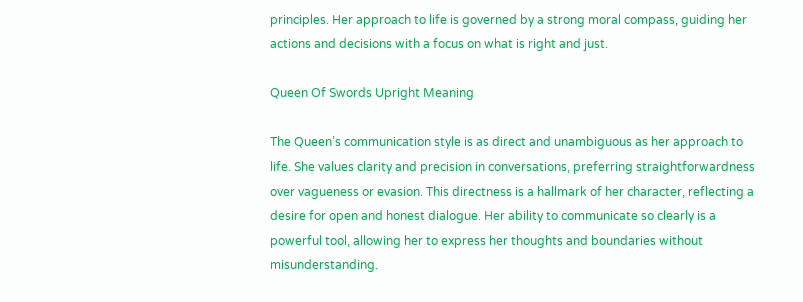principles. Her approach to life is governed by a strong moral compass, guiding her actions and decisions with a focus on what is right and just.

Queen Of Swords Upright Meaning

The Queen’s communication style is as direct and unambiguous as her approach to life. She values clarity and precision in conversations, preferring straightforwardness over vagueness or evasion. This directness is a hallmark of her character, reflecting a desire for open and honest dialogue. Her ability to communicate so clearly is a powerful tool, allowing her to express her thoughts and boundaries without misunderstanding.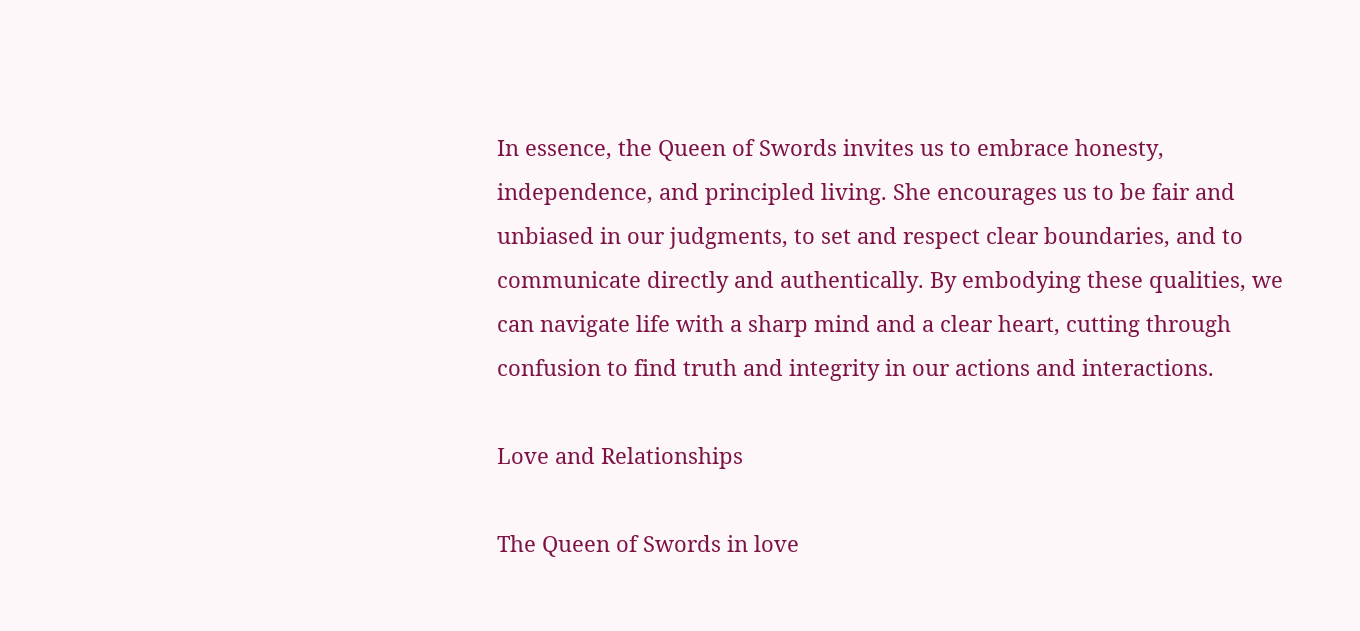In essence, the Queen of Swords invites us to embrace honesty, independence, and principled living. She encourages us to be fair and unbiased in our judgments, to set and respect clear boundaries, and to communicate directly and authentically. By embodying these qualities, we can navigate life with a sharp mind and a clear heart, cutting through confusion to find truth and integrity in our actions and interactions.

Love and Relationships

The Queen of Swords in love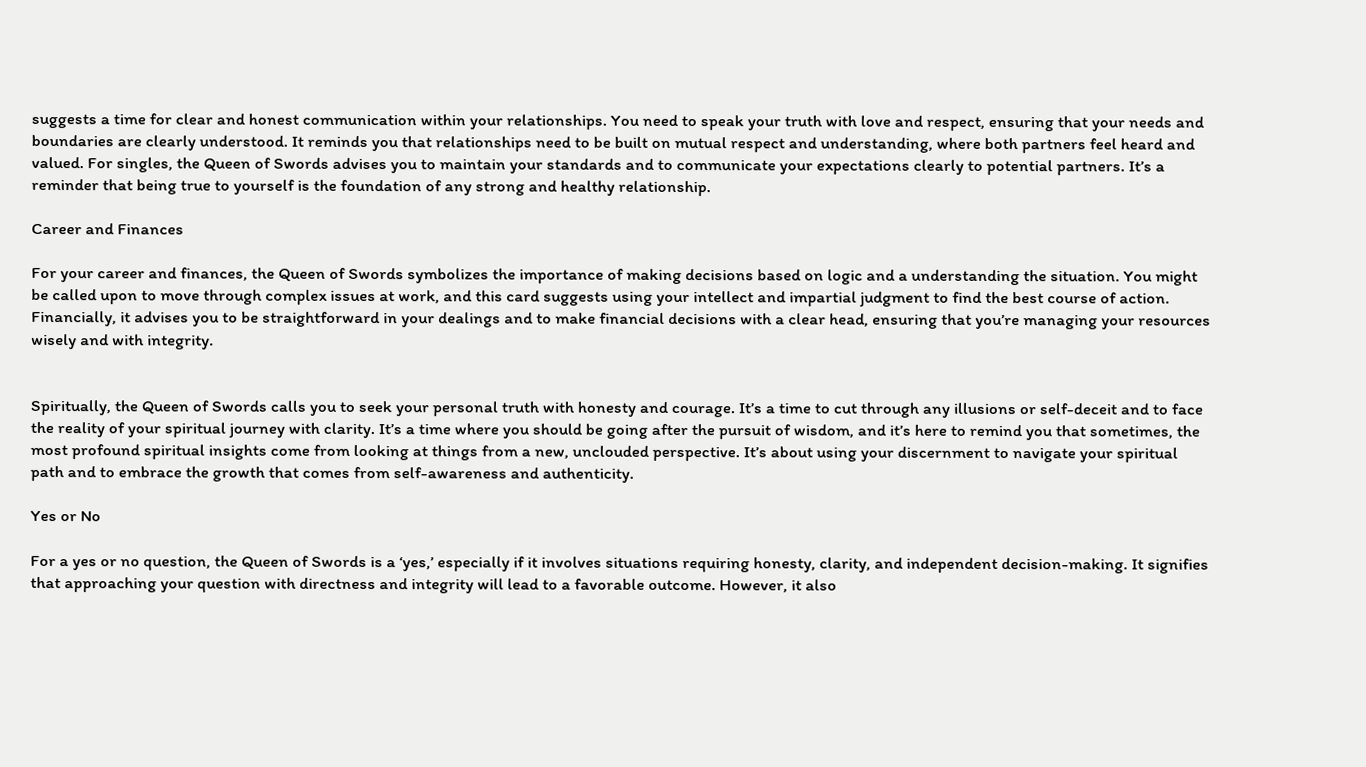suggests a time for clear and honest communication within your relationships. You need to speak your truth with love and respect, ensuring that your needs and boundaries are clearly understood. It reminds you that relationships need to be built on mutual respect and understanding, where both partners feel heard and valued. For singles, the Queen of Swords advises you to maintain your standards and to communicate your expectations clearly to potential partners. It’s a reminder that being true to yourself is the foundation of any strong and healthy relationship.

Career and Finances

For your career and finances, the Queen of Swords symbolizes the importance of making decisions based on logic and a understanding the situation. You might be called upon to move through complex issues at work, and this card suggests using your intellect and impartial judgment to find the best course of action. Financially, it advises you to be straightforward in your dealings and to make financial decisions with a clear head, ensuring that you’re managing your resources wisely and with integrity.


Spiritually, the Queen of Swords calls you to seek your personal truth with honesty and courage. It’s a time to cut through any illusions or self-deceit and to face the reality of your spiritual journey with clarity. It’s a time where you should be going after the pursuit of wisdom, and it’s here to remind you that sometimes, the most profound spiritual insights come from looking at things from a new, unclouded perspective. It’s about using your discernment to navigate your spiritual path and to embrace the growth that comes from self-awareness and authenticity.

Yes or No

For a yes or no question, the Queen of Swords is a ‘yes,’ especially if it involves situations requiring honesty, clarity, and independent decision-making. It signifies that approaching your question with directness and integrity will lead to a favorable outcome. However, it also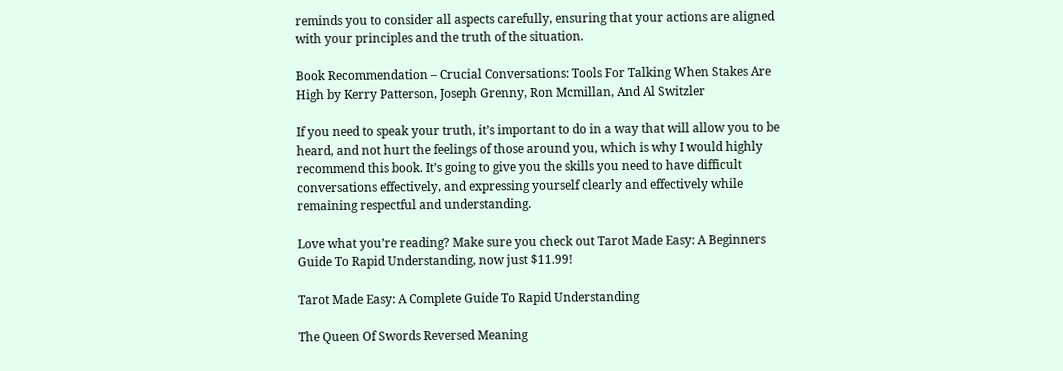reminds you to consider all aspects carefully, ensuring that your actions are aligned with your principles and the truth of the situation.

Book Recommendation – Crucial Conversations: Tools For Talking When Stakes Are High by Kerry Patterson, Joseph Grenny, Ron Mcmillan, And Al Switzler

If you need to speak your truth, it’s important to do in a way that will allow you to be heard, and not hurt the feelings of those around you, which is why I would highly recommend this book. It’s going to give you the skills you need to have difficult conversations effectively, and expressing yourself clearly and effectively while remaining respectful and understanding.

Love what you’re reading? Make sure you check out Tarot Made Easy: A Beginners Guide To Rapid Understanding, now just $11.99!

Tarot Made Easy: A Complete Guide To Rapid Understanding

The Queen Of Swords Reversed Meaning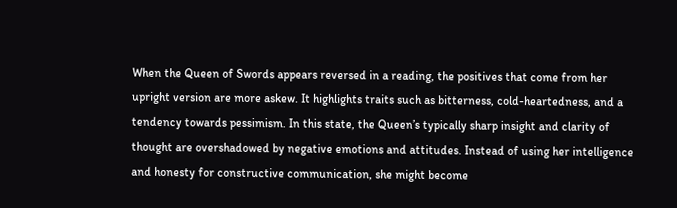When the Queen of Swords appears reversed in a reading, the positives that come from her upright version are more askew. It highlights traits such as bitterness, cold-heartedness, and a tendency towards pessimism. In this state, the Queen’s typically sharp insight and clarity of thought are overshadowed by negative emotions and attitudes. Instead of using her intelligence and honesty for constructive communication, she might become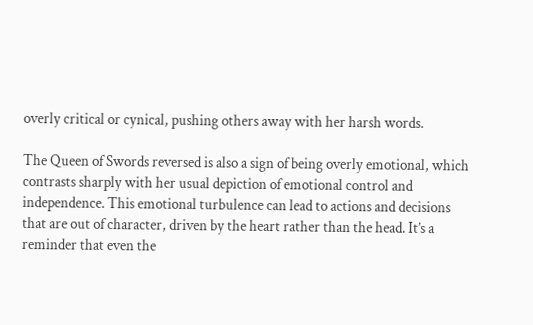overly critical or cynical, pushing others away with her harsh words.

The Queen of Swords reversed is also a sign of being overly emotional, which contrasts sharply with her usual depiction of emotional control and independence. This emotional turbulence can lead to actions and decisions that are out of character, driven by the heart rather than the head. It’s a reminder that even the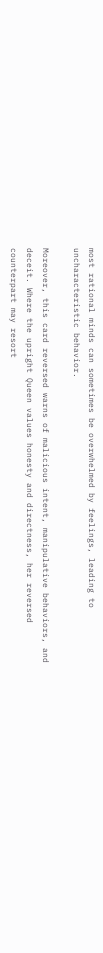most rational minds can sometimes be overwhelmed by feelings, leading to uncharacteristic behavior.

Moreover, this card reversed warns of malicious intent, manipulative behaviors, and deceit. Where the upright Queen values honesty and directness, her reversed counterpart may resort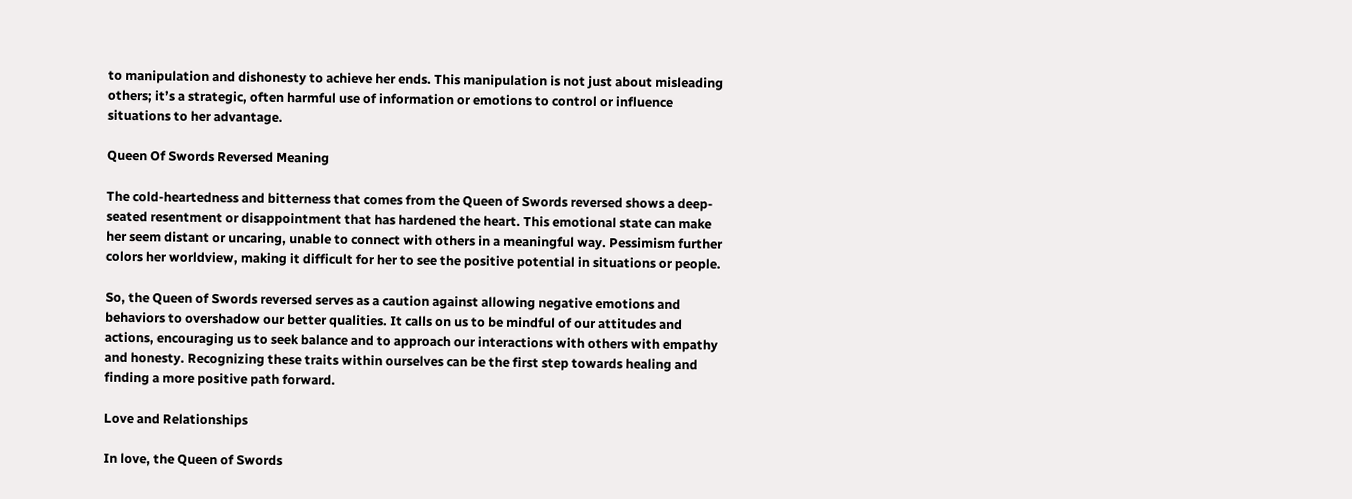to manipulation and dishonesty to achieve her ends. This manipulation is not just about misleading others; it’s a strategic, often harmful use of information or emotions to control or influence situations to her advantage.

Queen Of Swords Reversed Meaning

The cold-heartedness and bitterness that comes from the Queen of Swords reversed shows a deep-seated resentment or disappointment that has hardened the heart. This emotional state can make her seem distant or uncaring, unable to connect with others in a meaningful way. Pessimism further colors her worldview, making it difficult for her to see the positive potential in situations or people.

So, the Queen of Swords reversed serves as a caution against allowing negative emotions and behaviors to overshadow our better qualities. It calls on us to be mindful of our attitudes and actions, encouraging us to seek balance and to approach our interactions with others with empathy and honesty. Recognizing these traits within ourselves can be the first step towards healing and finding a more positive path forward.

Love and Relationships

In love, the Queen of Swords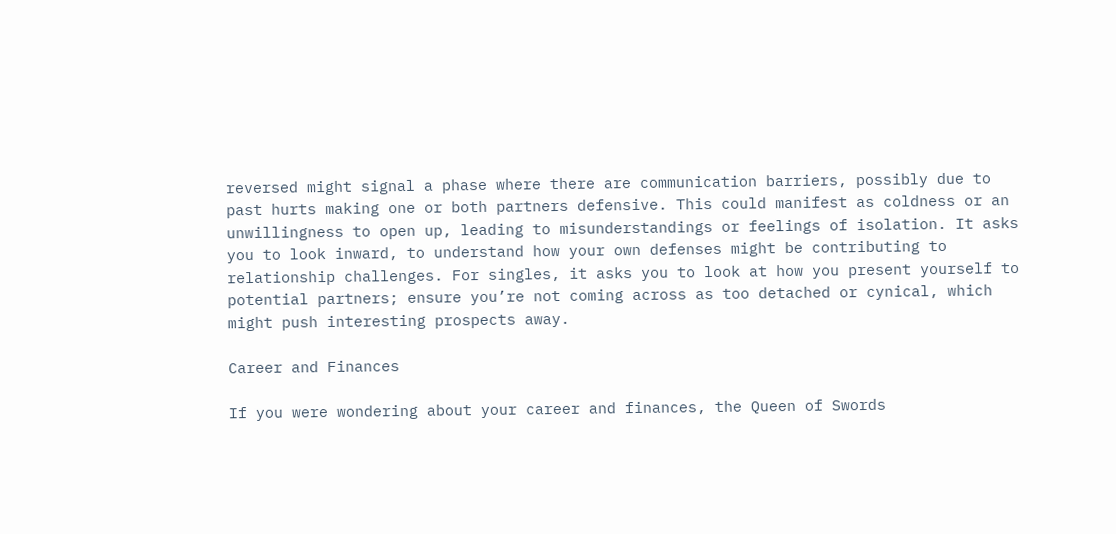reversed might signal a phase where there are communication barriers, possibly due to past hurts making one or both partners defensive. This could manifest as coldness or an unwillingness to open up, leading to misunderstandings or feelings of isolation. It asks you to look inward, to understand how your own defenses might be contributing to relationship challenges. For singles, it asks you to look at how you present yourself to potential partners; ensure you’re not coming across as too detached or cynical, which might push interesting prospects away.

Career and Finances

If you were wondering about your career and finances, the Queen of Swords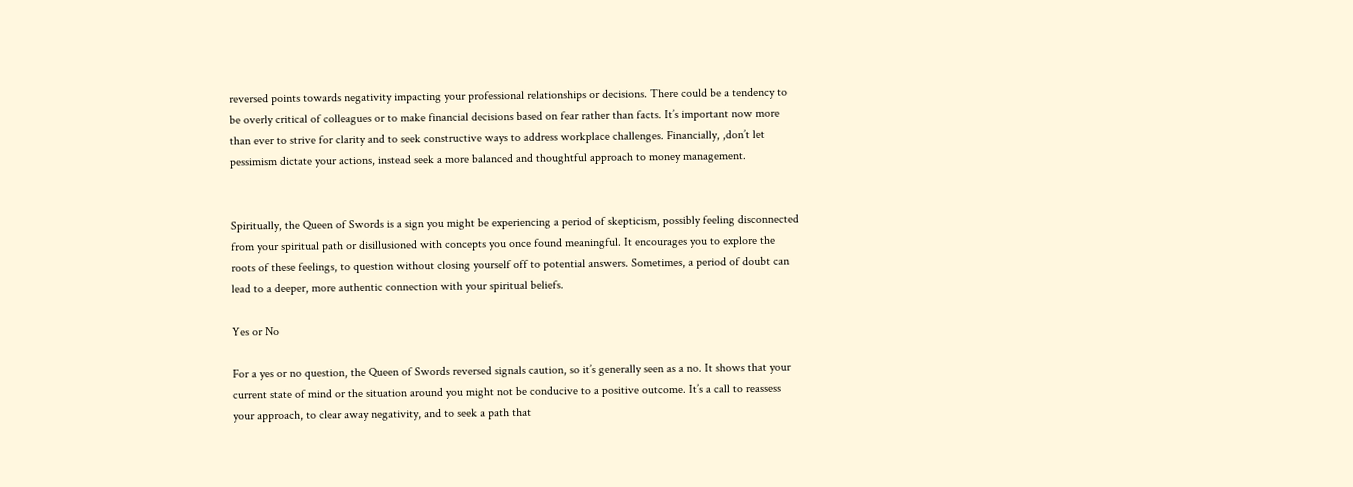reversed points towards negativity impacting your professional relationships or decisions. There could be a tendency to be overly critical of colleagues or to make financial decisions based on fear rather than facts. It’s important now more than ever to strive for clarity and to seek constructive ways to address workplace challenges. Financially, ,don’t let pessimism dictate your actions, instead seek a more balanced and thoughtful approach to money management.


Spiritually, the Queen of Swords is a sign you might be experiencing a period of skepticism, possibly feeling disconnected from your spiritual path or disillusioned with concepts you once found meaningful. It encourages you to explore the roots of these feelings, to question without closing yourself off to potential answers. Sometimes, a period of doubt can lead to a deeper, more authentic connection with your spiritual beliefs.

Yes or No

For a yes or no question, the Queen of Swords reversed signals caution, so it’s generally seen as a no. It shows that your current state of mind or the situation around you might not be conducive to a positive outcome. It’s a call to reassess your approach, to clear away negativity, and to seek a path that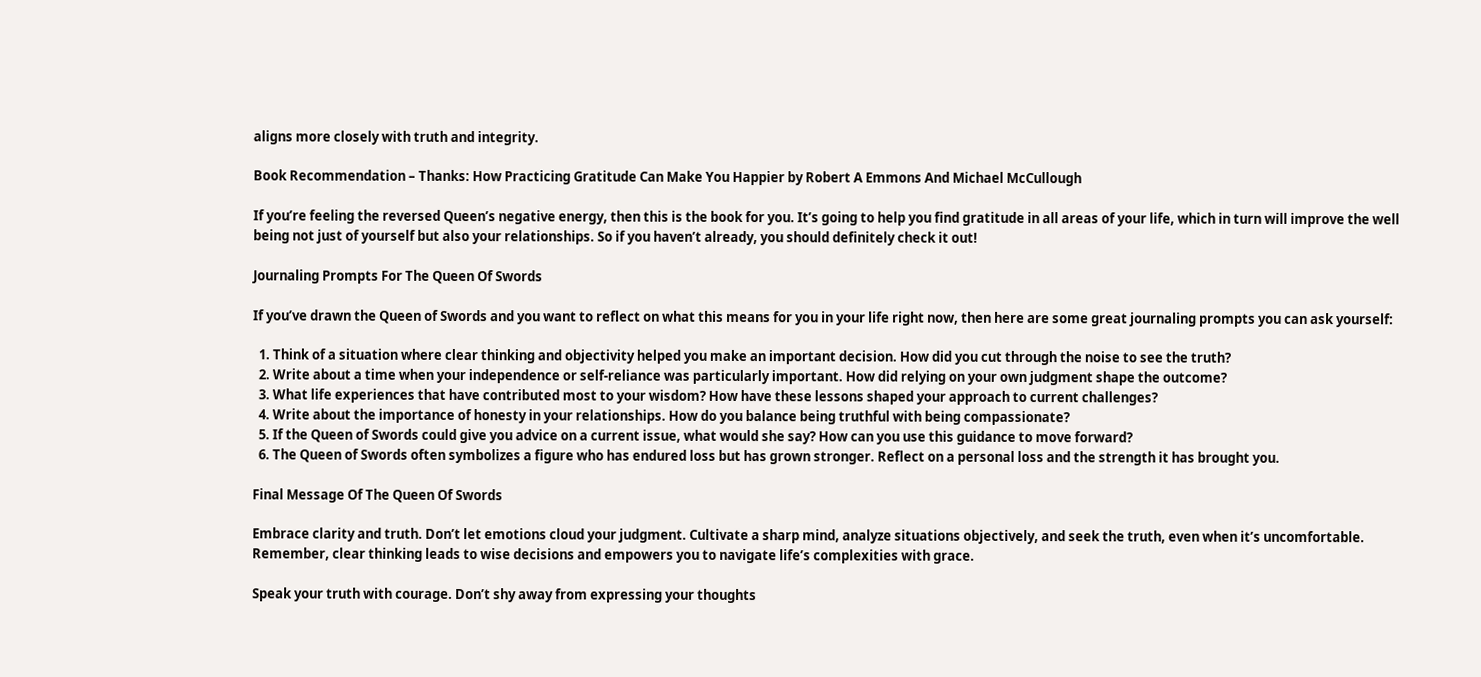aligns more closely with truth and integrity.

Book Recommendation – Thanks: How Practicing Gratitude Can Make You Happier by Robert A Emmons And Michael McCullough

If you’re feeling the reversed Queen’s negative energy, then this is the book for you. It’s going to help you find gratitude in all areas of your life, which in turn will improve the well being not just of yourself but also your relationships. So if you haven’t already, you should definitely check it out!

Journaling Prompts For The Queen Of Swords

If you’ve drawn the Queen of Swords and you want to reflect on what this means for you in your life right now, then here are some great journaling prompts you can ask yourself:

  1. Think of a situation where clear thinking and objectivity helped you make an important decision. How did you cut through the noise to see the truth?
  2. Write about a time when your independence or self-reliance was particularly important. How did relying on your own judgment shape the outcome?
  3. What life experiences that have contributed most to your wisdom? How have these lessons shaped your approach to current challenges?
  4. Write about the importance of honesty in your relationships. How do you balance being truthful with being compassionate?
  5. If the Queen of Swords could give you advice on a current issue, what would she say? How can you use this guidance to move forward?
  6. The Queen of Swords often symbolizes a figure who has endured loss but has grown stronger. Reflect on a personal loss and the strength it has brought you.

Final Message Of The Queen Of Swords

Embrace clarity and truth. Don’t let emotions cloud your judgment. Cultivate a sharp mind, analyze situations objectively, and seek the truth, even when it’s uncomfortable. Remember, clear thinking leads to wise decisions and empowers you to navigate life’s complexities with grace.

Speak your truth with courage. Don’t shy away from expressing your thoughts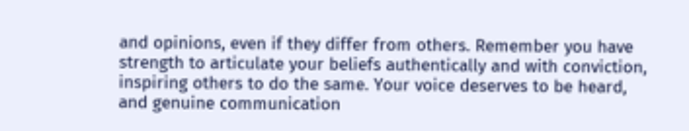and opinions, even if they differ from others. Remember you have strength to articulate your beliefs authentically and with conviction, inspiring others to do the same. Your voice deserves to be heard, and genuine communication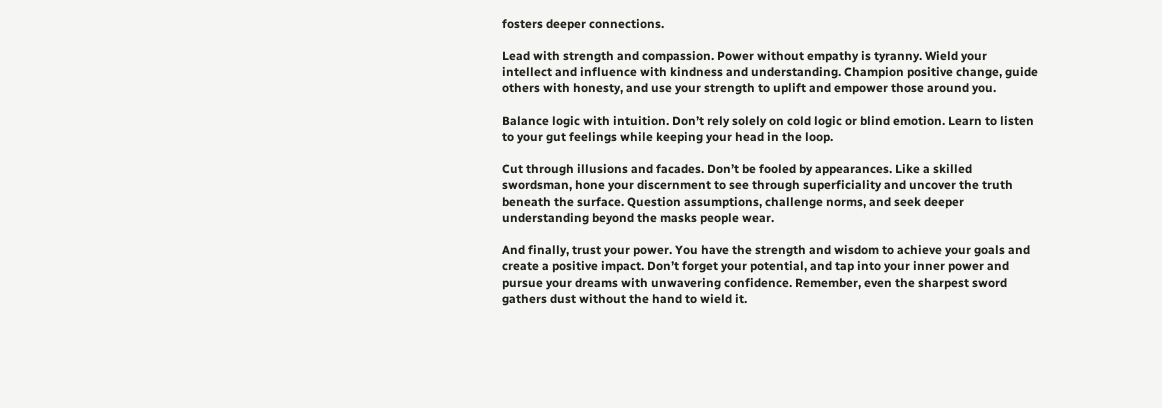fosters deeper connections.

Lead with strength and compassion. Power without empathy is tyranny. Wield your intellect and influence with kindness and understanding. Champion positive change, guide others with honesty, and use your strength to uplift and empower those around you.

Balance logic with intuition. Don’t rely solely on cold logic or blind emotion. Learn to listen to your gut feelings while keeping your head in the loop.

Cut through illusions and facades. Don’t be fooled by appearances. Like a skilled swordsman, hone your discernment to see through superficiality and uncover the truth beneath the surface. Question assumptions, challenge norms, and seek deeper understanding beyond the masks people wear.

And finally, trust your power. You have the strength and wisdom to achieve your goals and create a positive impact. Don’t forget your potential, and tap into your inner power and pursue your dreams with unwavering confidence. Remember, even the sharpest sword gathers dust without the hand to wield it.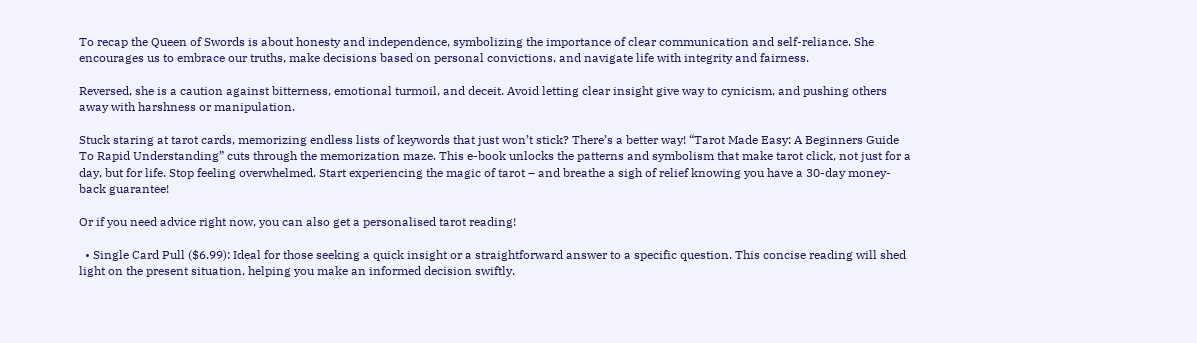To recap the Queen of Swords is about honesty and independence, symbolizing the importance of clear communication and self-reliance. She encourages us to embrace our truths, make decisions based on personal convictions, and navigate life with integrity and fairness.

Reversed, she is a caution against bitterness, emotional turmoil, and deceit. Avoid letting clear insight give way to cynicism, and pushing others away with harshness or manipulation.

Stuck staring at tarot cards, memorizing endless lists of keywords that just won’t stick? There’s a better way! “Tarot Made Easy: A Beginners Guide To Rapid Understanding” cuts through the memorization maze. This e-book unlocks the patterns and symbolism that make tarot click, not just for a day, but for life. Stop feeling overwhelmed. Start experiencing the magic of tarot – and breathe a sigh of relief knowing you have a 30-day money-back guarantee!

Or if you need advice right now, you can also get a personalised tarot reading!

  • Single Card Pull ($6.99): Ideal for those seeking a quick insight or a straightforward answer to a specific question. This concise reading will shed light on the present situation, helping you make an informed decision swiftly.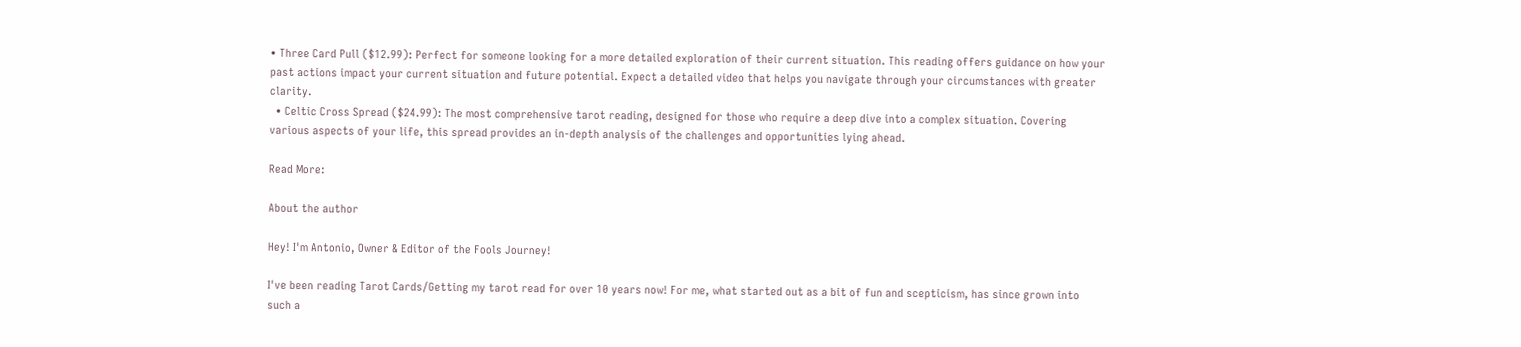• Three Card Pull ($12.99): Perfect for someone looking for a more detailed exploration of their current situation. This reading offers guidance on how your past actions impact your current situation and future potential. Expect a detailed video that helps you navigate through your circumstances with greater clarity.
  • Celtic Cross Spread ($24.99): The most comprehensive tarot reading, designed for those who require a deep dive into a complex situation. Covering various aspects of your life, this spread provides an in-depth analysis of the challenges and opportunities lying ahead.

Read More:

About the author

Hey! I'm Antonio, Owner & Editor of the Fools Journey!

I've been reading Tarot Cards/Getting my tarot read for over 10 years now! For me, what started out as a bit of fun and scepticism, has since grown into such a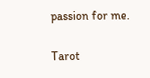passion for me.

Tarot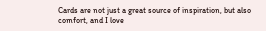Cards are not just a great source of inspiration, but also comfort, and I love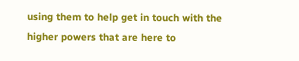using them to help get in touch with the higher powers that are here to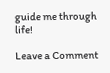guide me through life!

Leave a Comment